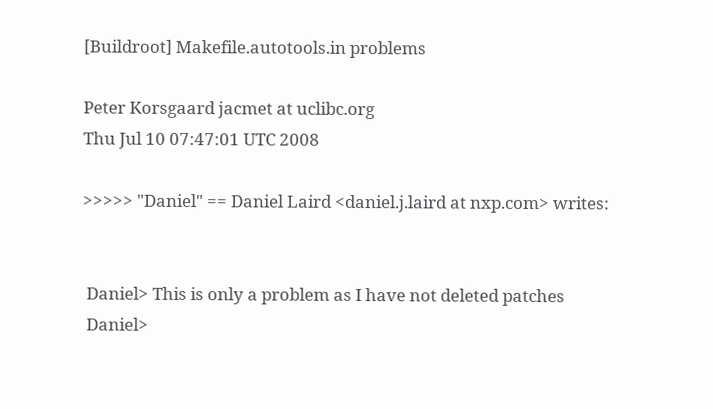[Buildroot] Makefile.autotools.in problems

Peter Korsgaard jacmet at uclibc.org
Thu Jul 10 07:47:01 UTC 2008

>>>>> "Daniel" == Daniel Laird <daniel.j.laird at nxp.com> writes:


 Daniel> This is only a problem as I have not deleted patches
 Daniel>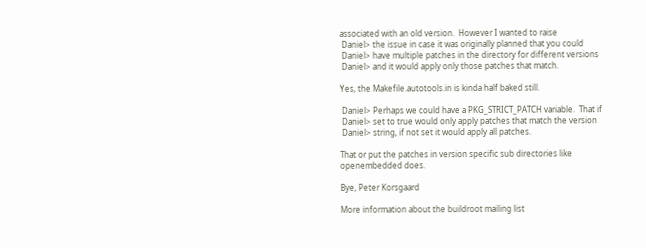associated with an old version.  However I wanted to raise
 Daniel> the issue in case it was originally planned that you could
 Daniel> have multiple patches in the directory for different versions
 Daniel> and it would apply only those patches that match.

Yes, the Makefile.autotools.in is kinda half baked still.

 Daniel> Perhaps we could have a PKG_STRICT_PATCH variable.  That if
 Daniel> set to true would only apply patches that match the version
 Daniel> string, if not set it would apply all patches.

That or put the patches in version specific sub directories like
openembedded does.

Bye, Peter Korsgaard

More information about the buildroot mailing list